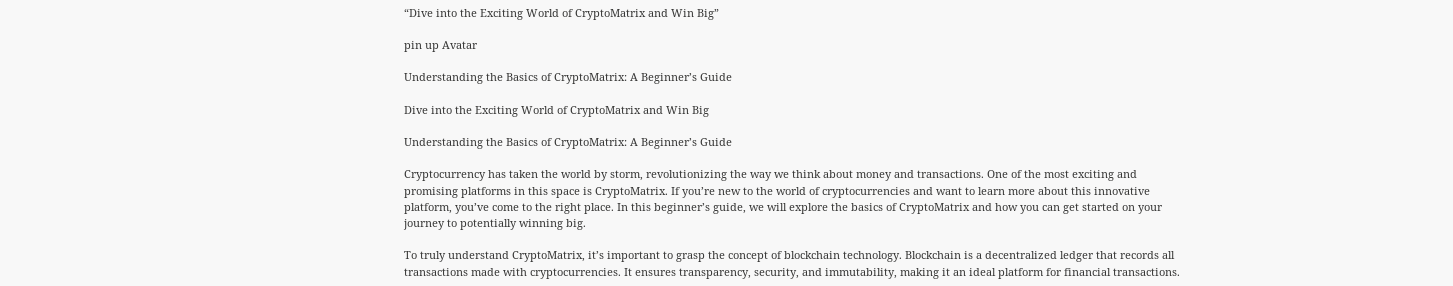“Dive into the Exciting World of CryptoMatrix and Win Big”

pin up Avatar

Understanding the Basics of CryptoMatrix: A Beginner’s Guide

Dive into the Exciting World of CryptoMatrix and Win Big

Understanding the Basics of CryptoMatrix: A Beginner’s Guide

Cryptocurrency has taken the world by storm, revolutionizing the way we think about money and transactions. One of the most exciting and promising platforms in this space is CryptoMatrix. If you’re new to the world of cryptocurrencies and want to learn more about this innovative platform, you’ve come to the right place. In this beginner’s guide, we will explore the basics of CryptoMatrix and how you can get started on your journey to potentially winning big.

To truly understand CryptoMatrix, it’s important to grasp the concept of blockchain technology. Blockchain is a decentralized ledger that records all transactions made with cryptocurrencies. It ensures transparency, security, and immutability, making it an ideal platform for financial transactions.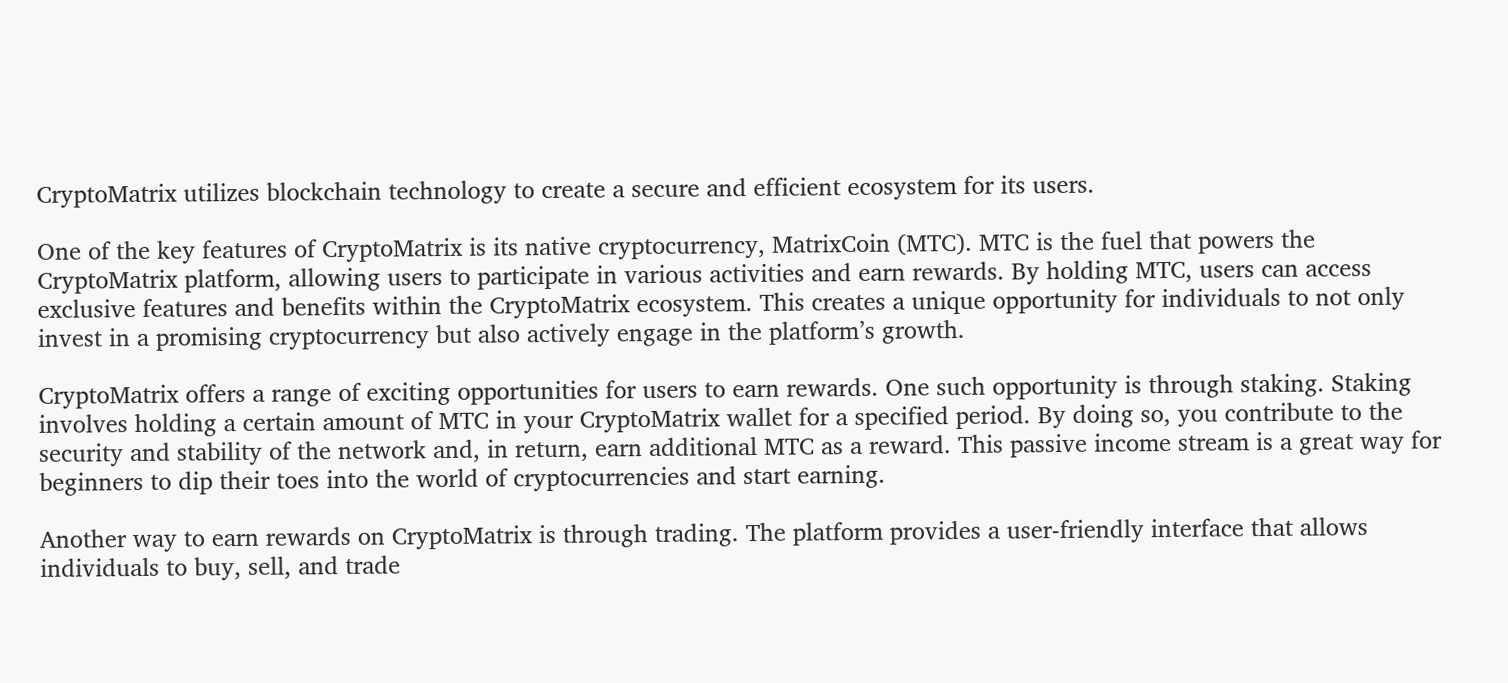CryptoMatrix utilizes blockchain technology to create a secure and efficient ecosystem for its users.

One of the key features of CryptoMatrix is its native cryptocurrency, MatrixCoin (MTC). MTC is the fuel that powers the CryptoMatrix platform, allowing users to participate in various activities and earn rewards. By holding MTC, users can access exclusive features and benefits within the CryptoMatrix ecosystem. This creates a unique opportunity for individuals to not only invest in a promising cryptocurrency but also actively engage in the platform’s growth.

CryptoMatrix offers a range of exciting opportunities for users to earn rewards. One such opportunity is through staking. Staking involves holding a certain amount of MTC in your CryptoMatrix wallet for a specified period. By doing so, you contribute to the security and stability of the network and, in return, earn additional MTC as a reward. This passive income stream is a great way for beginners to dip their toes into the world of cryptocurrencies and start earning.

Another way to earn rewards on CryptoMatrix is through trading. The platform provides a user-friendly interface that allows individuals to buy, sell, and trade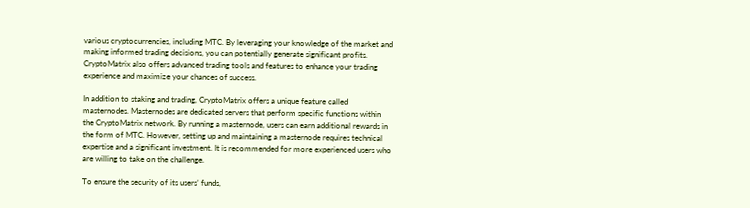various cryptocurrencies, including MTC. By leveraging your knowledge of the market and making informed trading decisions, you can potentially generate significant profits. CryptoMatrix also offers advanced trading tools and features to enhance your trading experience and maximize your chances of success.

In addition to staking and trading, CryptoMatrix offers a unique feature called masternodes. Masternodes are dedicated servers that perform specific functions within the CryptoMatrix network. By running a masternode, users can earn additional rewards in the form of MTC. However, setting up and maintaining a masternode requires technical expertise and a significant investment. It is recommended for more experienced users who are willing to take on the challenge.

To ensure the security of its users’ funds,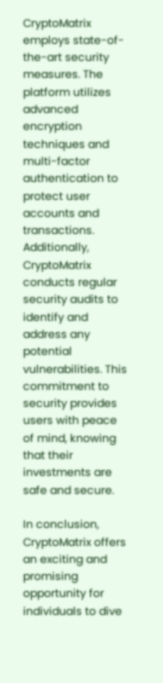CryptoMatrix employs state-of-the-art security measures. The platform utilizes advanced encryption techniques and multi-factor authentication to protect user accounts and transactions. Additionally, CryptoMatrix conducts regular security audits to identify and address any potential vulnerabilities. This commitment to security provides users with peace of mind, knowing that their investments are safe and secure.

In conclusion, CryptoMatrix offers an exciting and promising opportunity for individuals to dive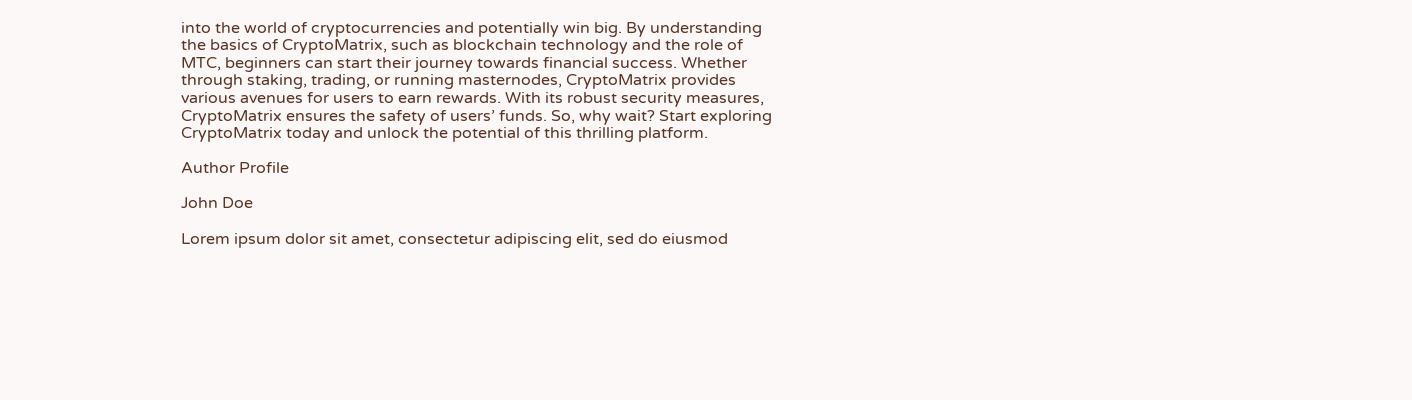into the world of cryptocurrencies and potentially win big. By understanding the basics of CryptoMatrix, such as blockchain technology and the role of MTC, beginners can start their journey towards financial success. Whether through staking, trading, or running masternodes, CryptoMatrix provides various avenues for users to earn rewards. With its robust security measures, CryptoMatrix ensures the safety of users’ funds. So, why wait? Start exploring CryptoMatrix today and unlock the potential of this thrilling platform.

Author Profile

John Doe

Lorem ipsum dolor sit amet, consectetur adipiscing elit, sed do eiusmod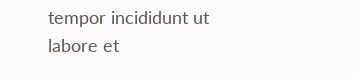tempor incididunt ut labore et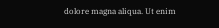dolore magna aliqua. Ut enim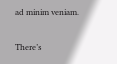ad minim veniam.


There’s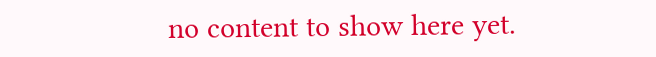no content to show here yet.